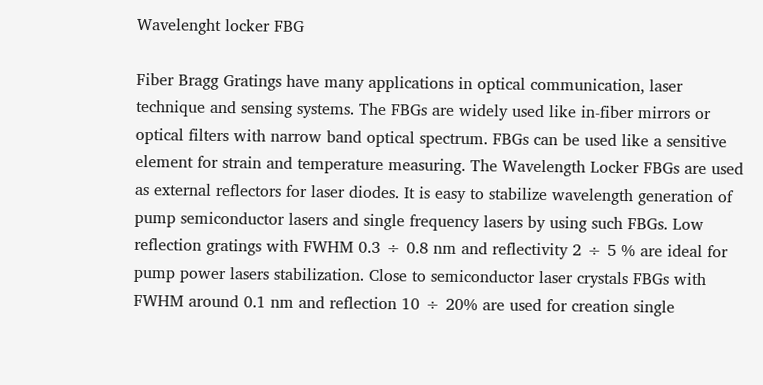Wavelenght locker FBG

Fiber Bragg Gratings have many applications in optical communication, laser technique and sensing systems. The FBGs are widely used like in-fiber mirrors or optical filters with narrow band optical spectrum. FBGs can be used like a sensitive element for strain and temperature measuring. The Wavelength Locker FBGs are used as external reflectors for laser diodes. It is easy to stabilize wavelength generation of pump semiconductor lasers and single frequency lasers by using such FBGs. Low reflection gratings with FWHM 0.3 ÷ 0.8 nm and reflectivity 2 ÷ 5 % are ideal for pump power lasers stabilization. Close to semiconductor laser crystals FBGs with FWHM around 0.1 nm and reflection 10 ÷ 20% are used for creation single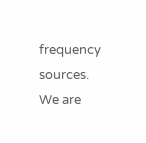frequency sources. We are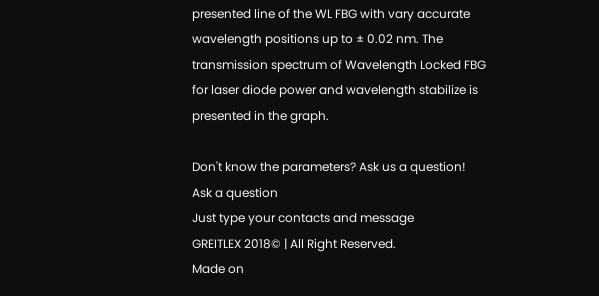presented line of the WL FBG with vary accurate wavelength positions up to ± 0.02 nm. The transmission spectrum of Wavelength Locked FBG for laser diode power and wavelength stabilize is presented in the graph.

Don't know the parameters? Ask us a question!
Ask a question
Just type your contacts and message
GREITLEX 2018© | All Right Reserved.
Made on